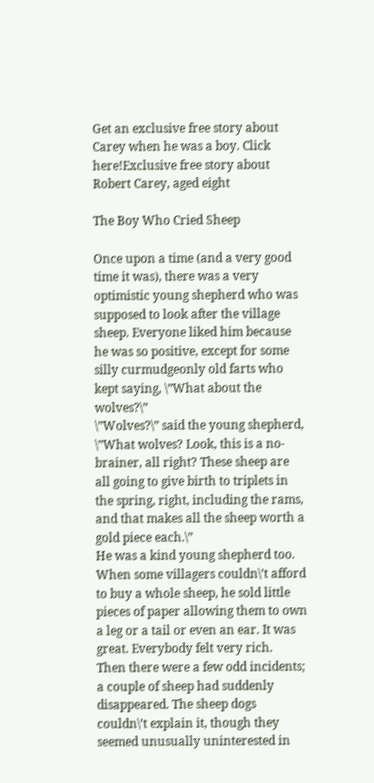Get an exclusive free story about Carey when he was a boy. Click here!Exclusive free story about Robert Carey, aged eight

The Boy Who Cried Sheep

Once upon a time (and a very good time it was), there was a very optimistic young shepherd who was supposed to look after the village sheep. Everyone liked him because he was so positive, except for some silly curmudgeonly old farts who kept saying, \”What about the wolves?\”
\”Wolves?\” said the young shepherd, \”What wolves? Look, this is a no-brainer, all right? These sheep are all going to give birth to triplets in the spring, right, including the rams, and that makes all the sheep worth a gold piece each.\”
He was a kind young shepherd too. When some villagers couldn\’t afford to buy a whole sheep, he sold little pieces of paper allowing them to own a leg or a tail or even an ear. It was great. Everybody felt very rich.
Then there were a few odd incidents; a couple of sheep had suddenly disappeared. The sheep dogs couldn\’t explain it, though they seemed unusually uninterested in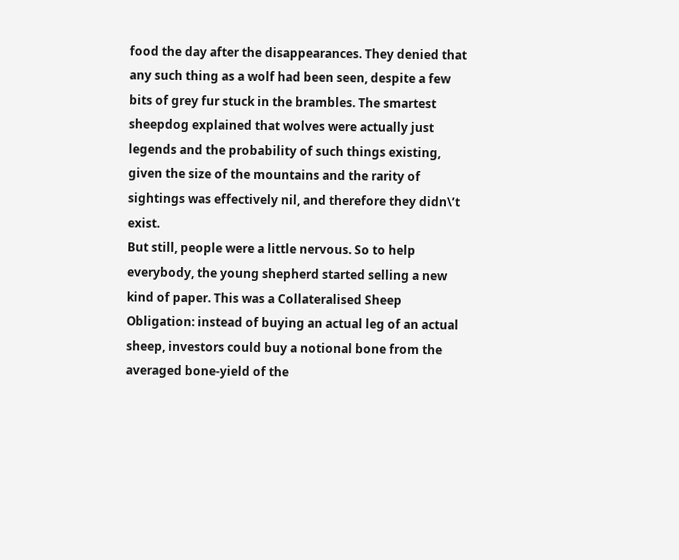food the day after the disappearances. They denied that any such thing as a wolf had been seen, despite a few bits of grey fur stuck in the brambles. The smartest sheepdog explained that wolves were actually just legends and the probability of such things existing, given the size of the mountains and the rarity of sightings was effectively nil, and therefore they didn\’t exist.
But still, people were a little nervous. So to help everybody, the young shepherd started selling a new kind of paper. This was a Collateralised Sheep Obligation: instead of buying an actual leg of an actual sheep, investors could buy a notional bone from the averaged bone-yield of the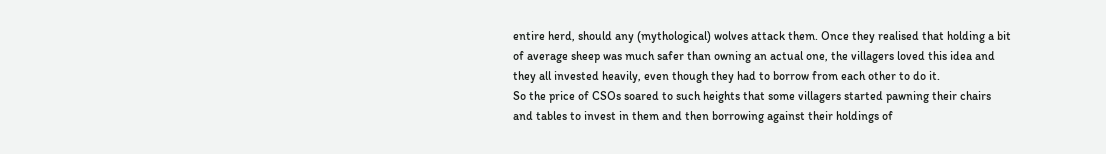entire herd, should any (mythological) wolves attack them. Once they realised that holding a bit of average sheep was much safer than owning an actual one, the villagers loved this idea and they all invested heavily, even though they had to borrow from each other to do it.
So the price of CSOs soared to such heights that some villagers started pawning their chairs and tables to invest in them and then borrowing against their holdings of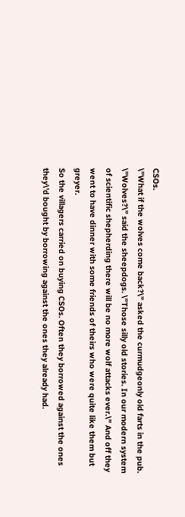CSOs.
\”What if the wolves come back?\” asked the curmudgeonly old farts in the pub.
\”Wolves?\” said the sheepdogs. \”Those silly old stories. In our modern system of scientific shepherding there will be no more wolf attacks ever.\” And off they went to have dinner with some friends of theirs who were quite like them but greyer.
So the villagers carried on buying CSOs. Often they borrowed against the ones they\’d bought by borrowing against the ones they already had.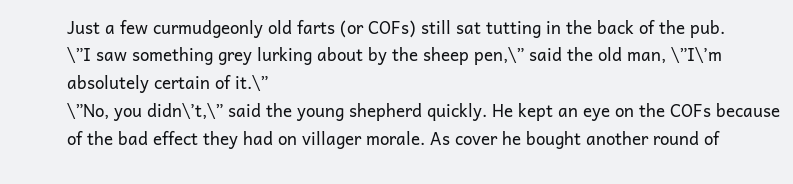Just a few curmudgeonly old farts (or COFs) still sat tutting in the back of the pub.
\”I saw something grey lurking about by the sheep pen,\” said the old man, \”I\’m absolutely certain of it.\”
\”No, you didn\’t,\” said the young shepherd quickly. He kept an eye on the COFs because of the bad effect they had on villager morale. As cover he bought another round of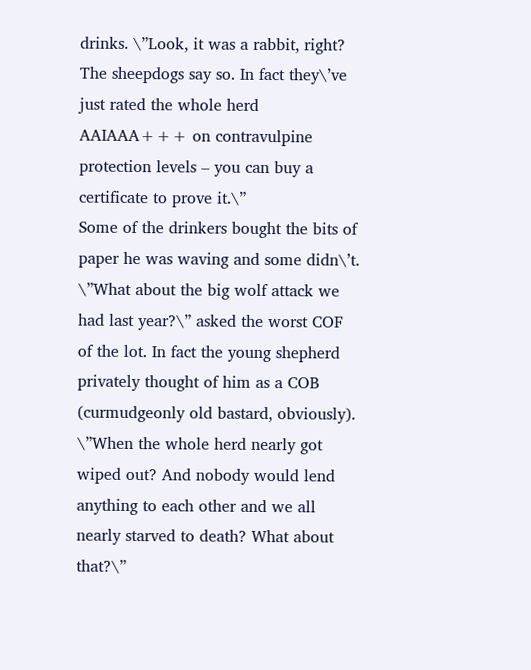drinks. \”Look, it was a rabbit, right? The sheepdogs say so. In fact they\’ve just rated the whole herd AAIAAA+++ on contravulpine protection levels – you can buy a certificate to prove it.\”
Some of the drinkers bought the bits of paper he was waving and some didn\’t.
\”What about the big wolf attack we had last year?\” asked the worst COF of the lot. In fact the young shepherd privately thought of him as a COB (curmudgeonly old bastard, obviously). \”When the whole herd nearly got wiped out? And nobody would lend anything to each other and we all nearly starved to death? What about that?\”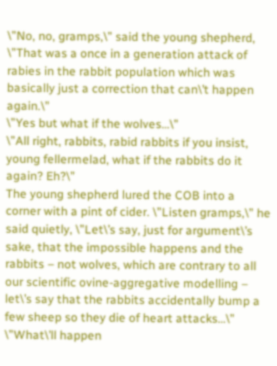\”No, no, gramps,\” said the young shepherd, \”That was a once in a generation attack of rabies in the rabbit population which was basically just a correction that can\’t happen again.\”
\”Yes but what if the wolves…\”
\”All right, rabbits, rabid rabbits if you insist, young fellermelad, what if the rabbits do it again? Eh?\”
The young shepherd lured the COB into a corner with a pint of cider. \”Listen gramps,\” he said quietly, \”Let\’s say, just for argument\’s sake, that the impossible happens and the rabbits – not wolves, which are contrary to all our scientific ovine-aggregative modelling – let\’s say that the rabbits accidentally bump a few sheep so they die of heart attacks…\”
\”What\’ll happen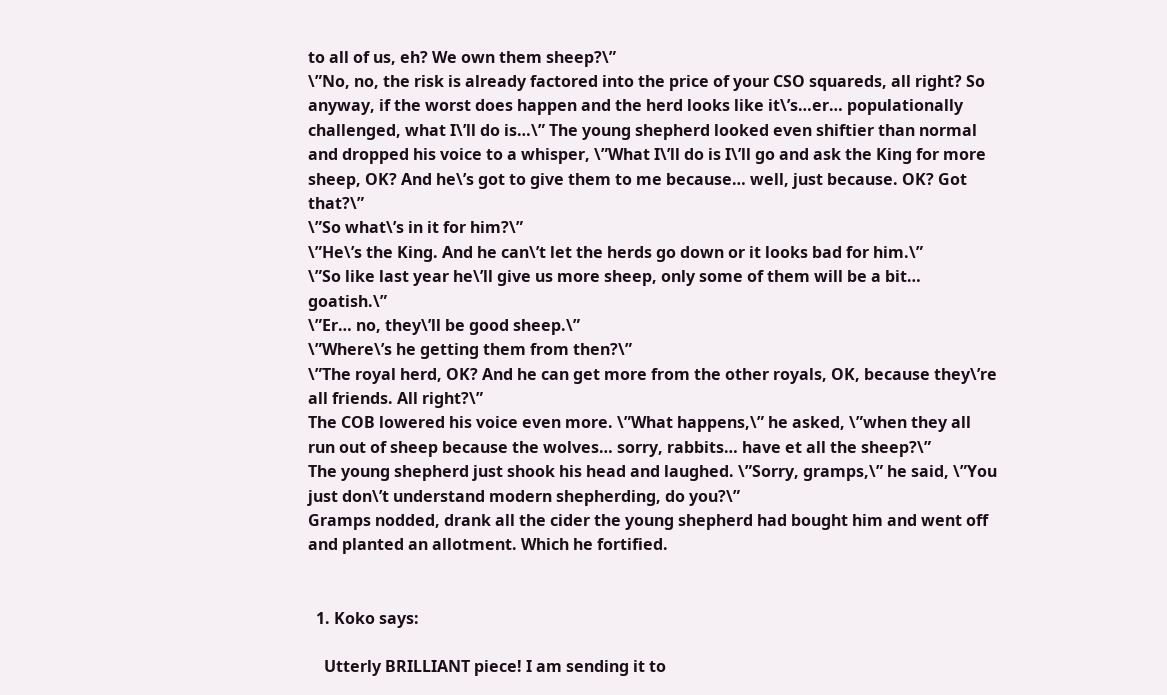to all of us, eh? We own them sheep?\”
\”No, no, the risk is already factored into the price of your CSO squareds, all right? So anyway, if the worst does happen and the herd looks like it\’s…er… populationally challenged, what I\’ll do is…\” The young shepherd looked even shiftier than normal and dropped his voice to a whisper, \”What I\’ll do is I\’ll go and ask the King for more sheep, OK? And he\’s got to give them to me because… well, just because. OK? Got that?\”
\”So what\’s in it for him?\”
\”He\’s the King. And he can\’t let the herds go down or it looks bad for him.\”
\”So like last year he\’ll give us more sheep, only some of them will be a bit… goatish.\”
\”Er… no, they\’ll be good sheep.\”
\”Where\’s he getting them from then?\”
\”The royal herd, OK? And he can get more from the other royals, OK, because they\’re all friends. All right?\”
The COB lowered his voice even more. \”What happens,\” he asked, \”when they all run out of sheep because the wolves… sorry, rabbits… have et all the sheep?\”
The young shepherd just shook his head and laughed. \”Sorry, gramps,\” he said, \”You just don\’t understand modern shepherding, do you?\”
Gramps nodded, drank all the cider the young shepherd had bought him and went off and planted an allotment. Which he fortified.


  1. Koko says:

    Utterly BRILLIANT piece! I am sending it to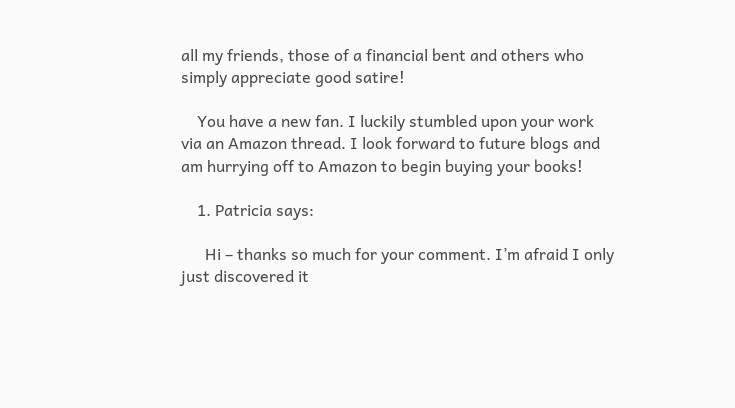all my friends, those of a financial bent and others who simply appreciate good satire!

    You have a new fan. I luckily stumbled upon your work via an Amazon thread. I look forward to future blogs and am hurrying off to Amazon to begin buying your books!

    1. Patricia says:

      Hi – thanks so much for your comment. I’m afraid I only just discovered it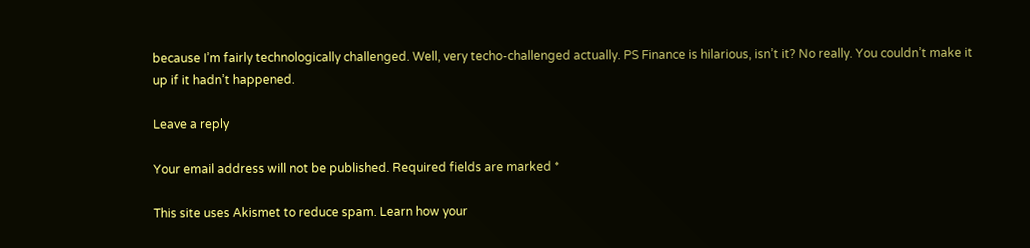because I’m fairly technologically challenged. Well, very techo-challenged actually. PS Finance is hilarious, isn’t it? No really. You couldn’t make it up if it hadn’t happened.

Leave a reply

Your email address will not be published. Required fields are marked *

This site uses Akismet to reduce spam. Learn how your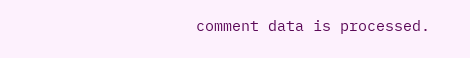comment data is processed.